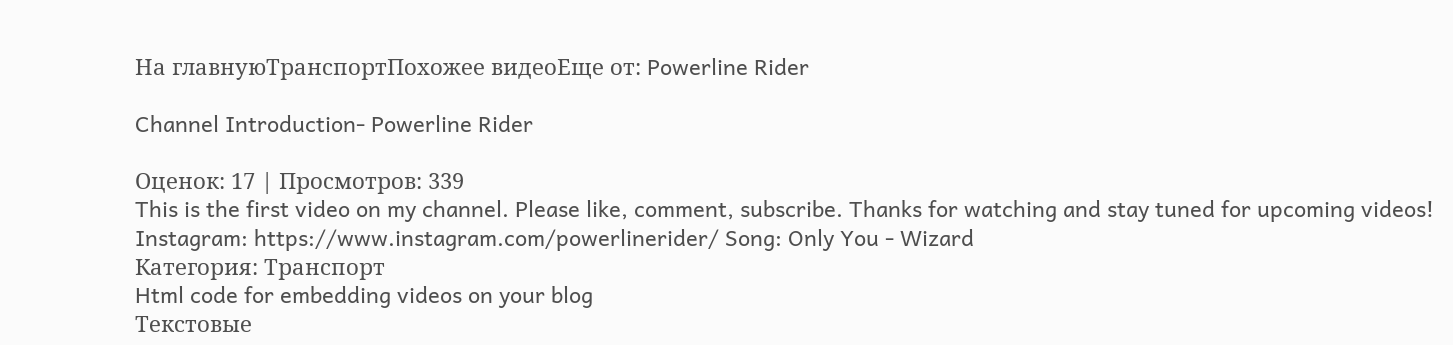На главнуюТранспортПохожее видеоЕще от: Powerline Rider

Channel Introduction- Powerline Rider

Оценок: 17 | Просмотров: 339
This is the first video on my channel. Please like, comment, subscribe. Thanks for watching and stay tuned for upcoming videos! Instagram: https://www.instagram.com/powerlinerider/ Song: Only You - Wizard
Категория: Транспорт
Html code for embedding videos on your blog
Текстовые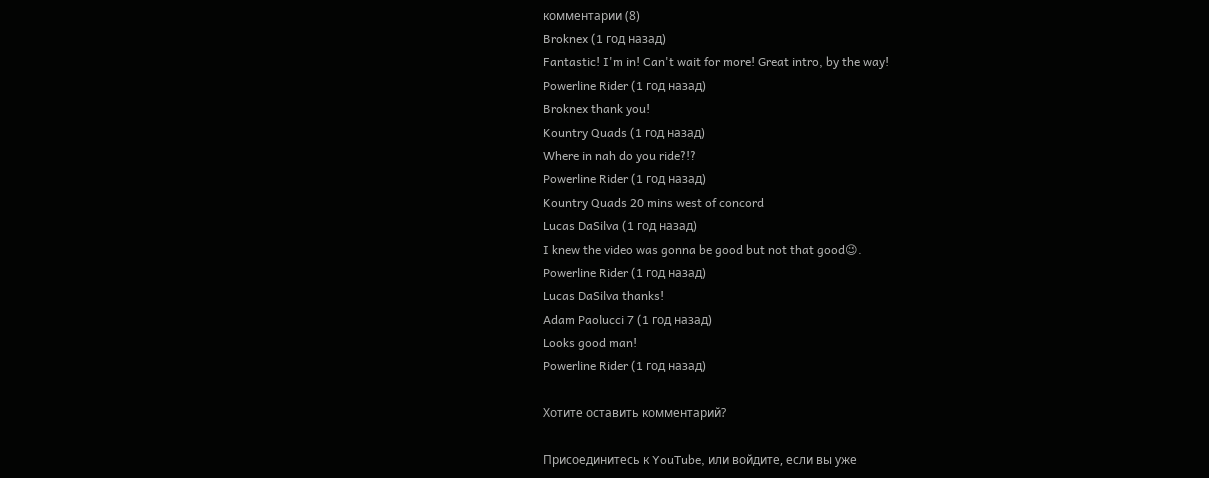комментарии (8)
Broknex (1 год назад)
Fantastic! I'm in! Can't wait for more! Great intro, by the way!
Powerline Rider (1 год назад)
Broknex thank you!
Kountry Quads (1 год назад)
Where in nah do you ride?!?
Powerline Rider (1 год назад)
Kountry Quads 20 mins west of concord
Lucas DaSilva (1 год назад)
I knew the video was gonna be good but not that good😉.
Powerline Rider (1 год назад)
Lucas DaSilva thanks!
Adam Paolucci 7 (1 год назад)
Looks good man!
Powerline Rider (1 год назад)

Хотите оставить комментарий?

Присоединитесь к YouTube, или войдите, если вы уже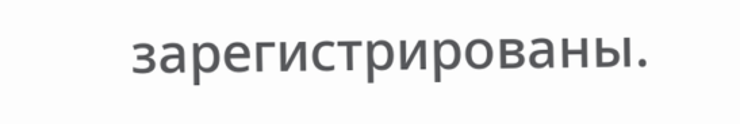зарегистрированы.